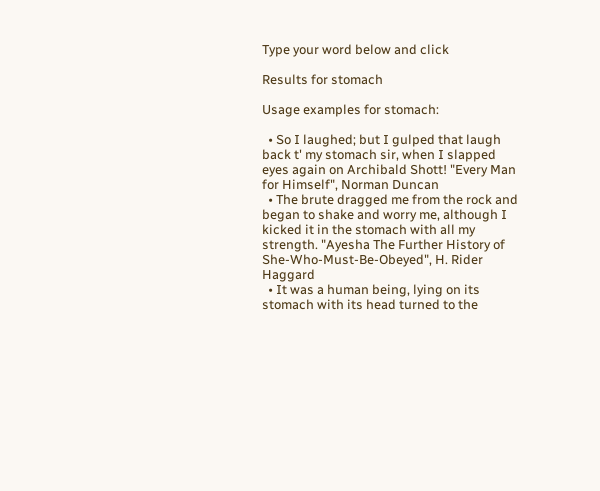Type your word below and click

Results for stomach

Usage examples for stomach:

  • So I laughed; but I gulped that laugh back t' my stomach sir, when I slapped eyes again on Archibald Shott! "Every Man for Himself", Norman Duncan
  • The brute dragged me from the rock and began to shake and worry me, although I kicked it in the stomach with all my strength. "Ayesha The Further History of She-Who-Must-Be-Obeyed", H. Rider Haggard
  • It was a human being, lying on its stomach with its head turned to the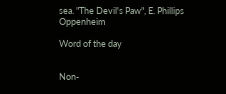sea. "The Devil's Paw", E. Phillips Oppenheim

Word of the day


Non-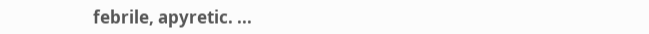febrile, apyretic. ...